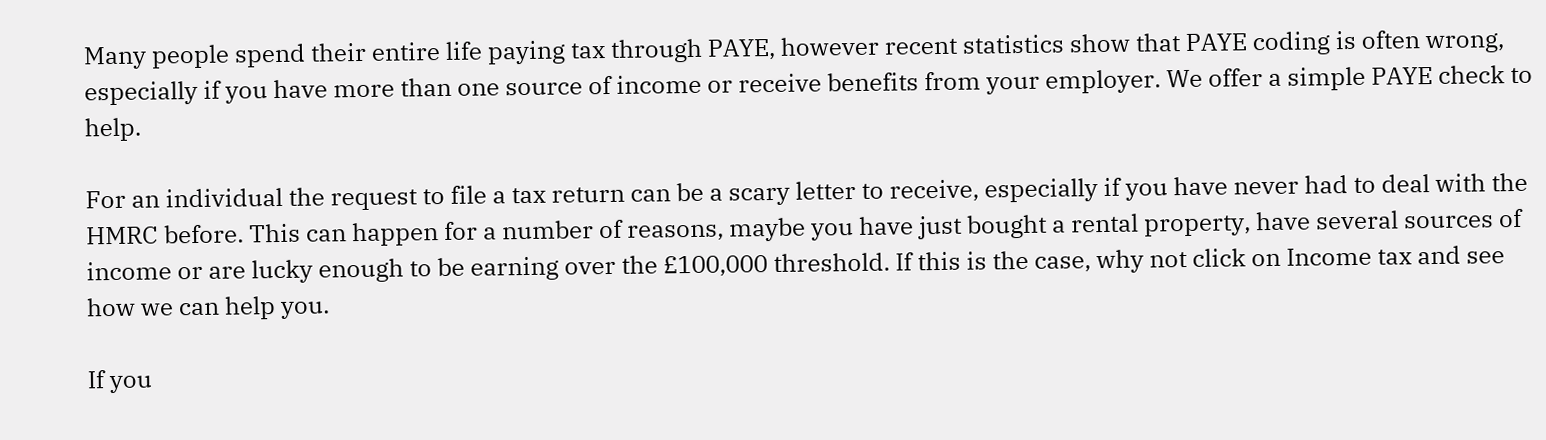Many people spend their entire life paying tax through PAYE, however recent statistics show that PAYE coding is often wrong, especially if you have more than one source of income or receive benefits from your employer. We offer a simple PAYE check to help.

For an individual the request to file a tax return can be a scary letter to receive, especially if you have never had to deal with the HMRC before. This can happen for a number of reasons, maybe you have just bought a rental property, have several sources of income or are lucky enough to be earning over the £100,000 threshold. If this is the case, why not click on Income tax and see how we can help you.

If you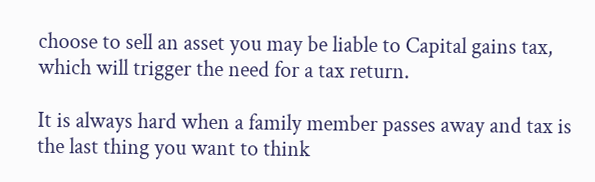choose to sell an asset you may be liable to Capital gains tax, which will trigger the need for a tax return.

It is always hard when a family member passes away and tax is the last thing you want to think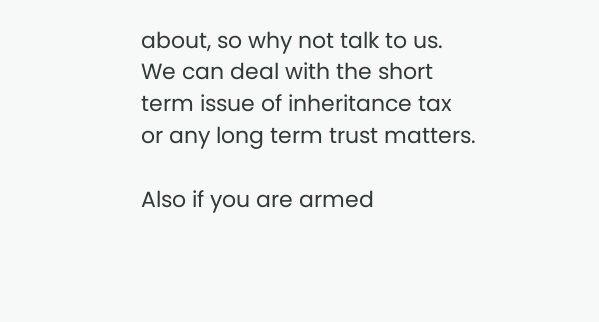about, so why not talk to us. We can deal with the short term issue of inheritance tax or any long term trust matters.

Also if you are armed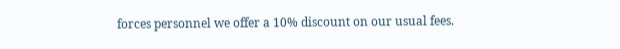forces personnel we offer a 10% discount on our usual fees.